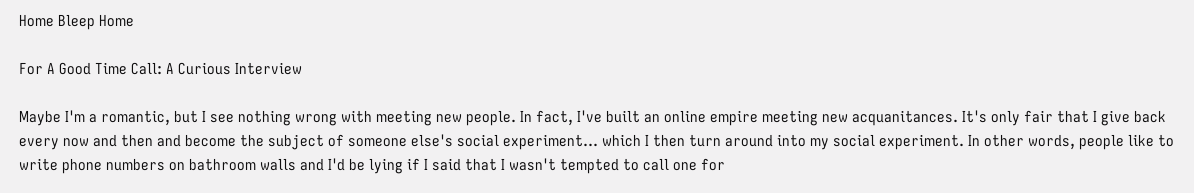Home Bleep Home

For A Good Time Call: A Curious Interview

Maybe I'm a romantic, but I see nothing wrong with meeting new people. In fact, I've built an online empire meeting new acquanitances. It's only fair that I give back every now and then and become the subject of someone else's social experiment... which I then turn around into my social experiment. In other words, people like to write phone numbers on bathroom walls and I'd be lying if I said that I wasn't tempted to call one for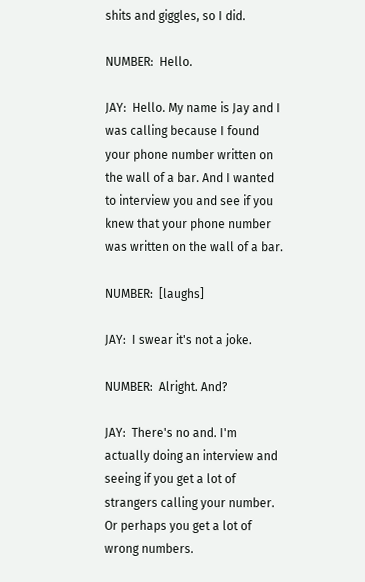shits and giggles, so I did.

NUMBER:  Hello.

JAY:  Hello. My name is Jay and I was calling because I found your phone number written on the wall of a bar. And I wanted to interview you and see if you knew that your phone number was written on the wall of a bar.

NUMBER:  [laughs]

JAY:  I swear it's not a joke.

NUMBER:  Alright. And?

JAY:  There's no and. I'm actually doing an interview and seeing if you get a lot of strangers calling your number. Or perhaps you get a lot of wrong numbers.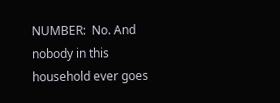NUMBER:  No. And nobody in this household ever goes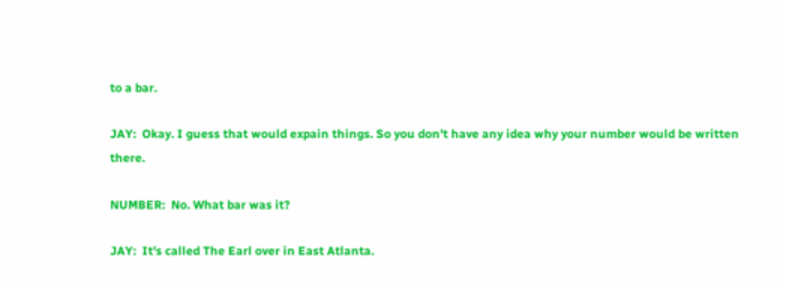to a bar.

JAY:  Okay. I guess that would expain things. So you don't have any idea why your number would be written there.

NUMBER:  No. What bar was it?

JAY:  It's called The Earl over in East Atlanta.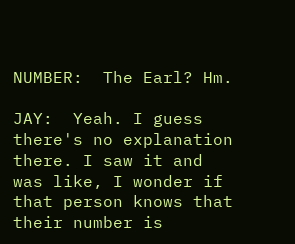NUMBER:  The Earl? Hm.

JAY:  Yeah. I guess there's no explanation there. I saw it and was like, I wonder if that person knows that their number is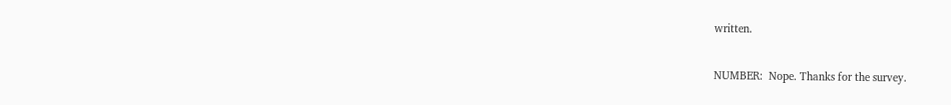written.

NUMBER:  Nope. Thanks for the survey.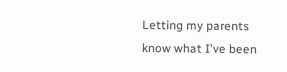Letting my parents know what I've been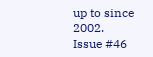up to since 2002.
Issue #46